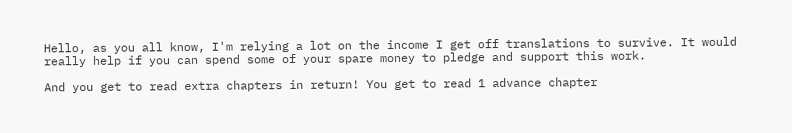Hello, as you all know, I'm relying a lot on the income I get off translations to survive. It would really help if you can spend some of your spare money to pledge and support this work.

And you get to read extra chapters in return! You get to read 1 advance chapter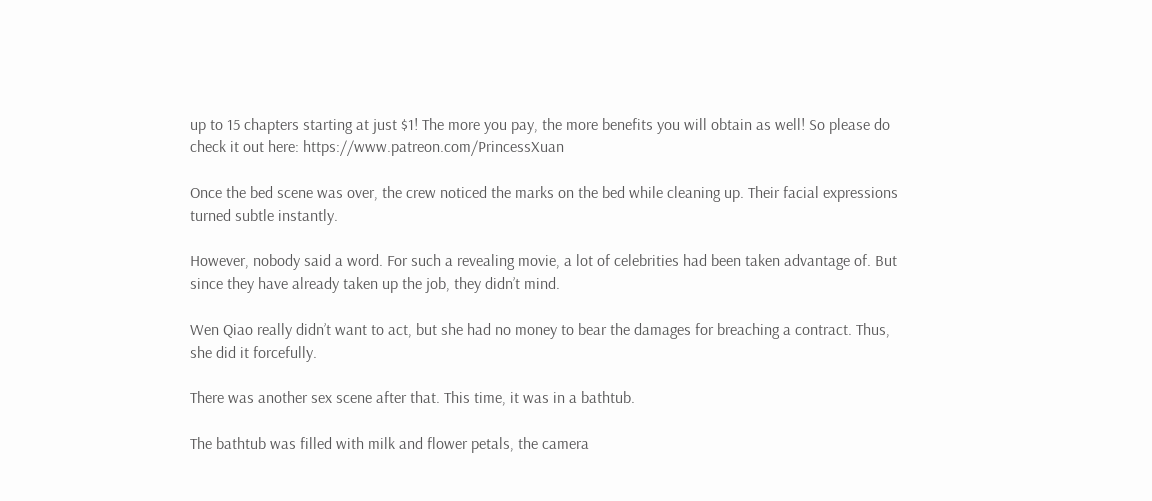up to 15 chapters starting at just $1! The more you pay, the more benefits you will obtain as well! So please do check it out here: https://www.patreon.com/PrincessXuan

Once the bed scene was over, the crew noticed the marks on the bed while cleaning up. Their facial expressions turned subtle instantly.

However, nobody said a word. For such a revealing movie, a lot of celebrities had been taken advantage of. But since they have already taken up the job, they didn’t mind.

Wen Qiao really didn’t want to act, but she had no money to bear the damages for breaching a contract. Thus, she did it forcefully.

There was another sex scene after that. This time, it was in a bathtub.

The bathtub was filled with milk and flower petals, the camera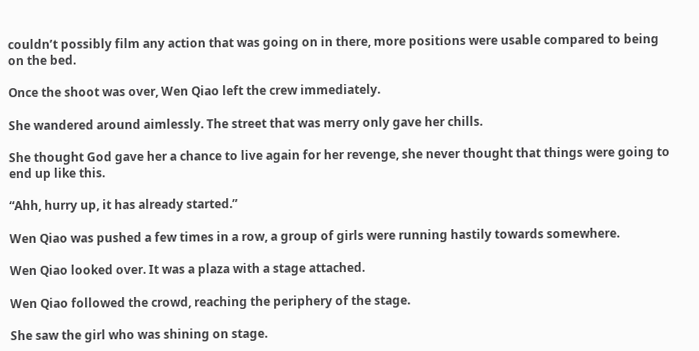couldn’t possibly film any action that was going on in there, more positions were usable compared to being on the bed.

Once the shoot was over, Wen Qiao left the crew immediately.

She wandered around aimlessly. The street that was merry only gave her chills.

She thought God gave her a chance to live again for her revenge, she never thought that things were going to end up like this.

“Ahh, hurry up, it has already started.”

Wen Qiao was pushed a few times in a row, a group of girls were running hastily towards somewhere.

Wen Qiao looked over. It was a plaza with a stage attached.

Wen Qiao followed the crowd, reaching the periphery of the stage.

She saw the girl who was shining on stage.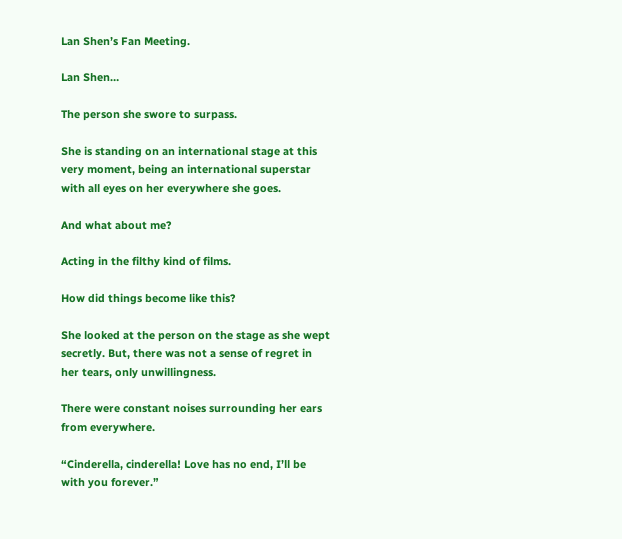Lan Shen’s Fan Meeting.

Lan Shen…

The person she swore to surpass.

She is standing on an international stage at this very moment, being an international superstar with all eyes on her everywhere she goes.

And what about me?

Acting in the filthy kind of films.

How did things become like this?

She looked at the person on the stage as she wept secretly. But, there was not a sense of regret in her tears, only unwillingness.

There were constant noises surrounding her ears from everywhere.

“Cinderella, cinderella! Love has no end, I’ll be with you forever.”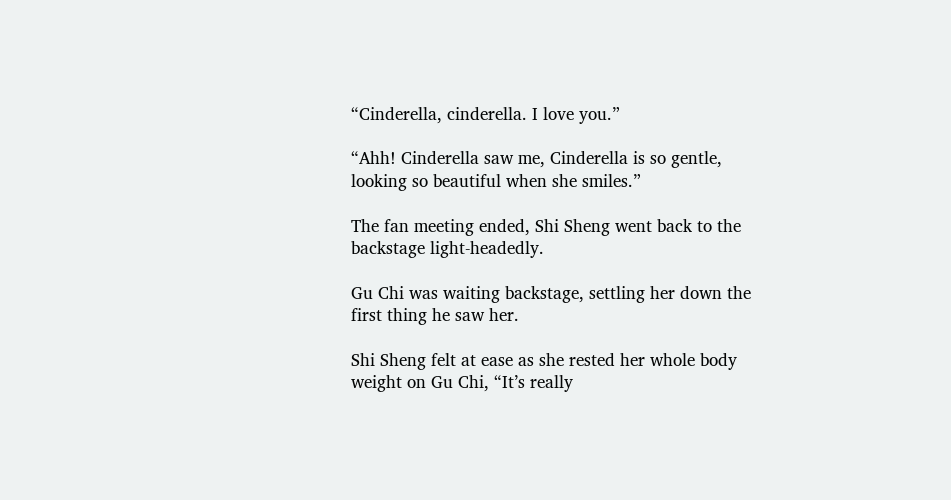“Cinderella, cinderella. I love you.”

“Ahh! Cinderella saw me, Cinderella is so gentle, looking so beautiful when she smiles.”

The fan meeting ended, Shi Sheng went back to the backstage light-headedly.

Gu Chi was waiting backstage, settling her down the first thing he saw her.

Shi Sheng felt at ease as she rested her whole body weight on Gu Chi, “It’s really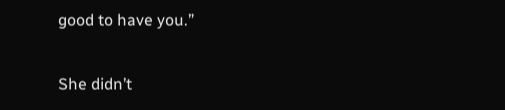good to have you.”

She didn’t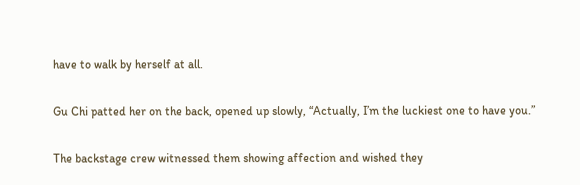have to walk by herself at all.

Gu Chi patted her on the back, opened up slowly, “Actually, I’m the luckiest one to have you.”

The backstage crew witnessed them showing affection and wished they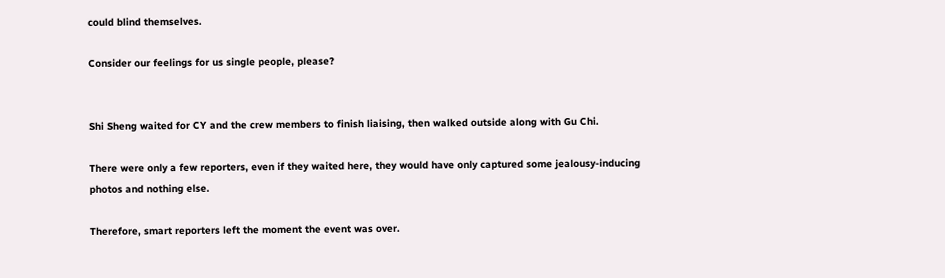could blind themselves.

Consider our feelings for us single people, please?


Shi Sheng waited for CY and the crew members to finish liaising, then walked outside along with Gu Chi.

There were only a few reporters, even if they waited here, they would have only captured some jealousy-inducing photos and nothing else.

Therefore, smart reporters left the moment the event was over.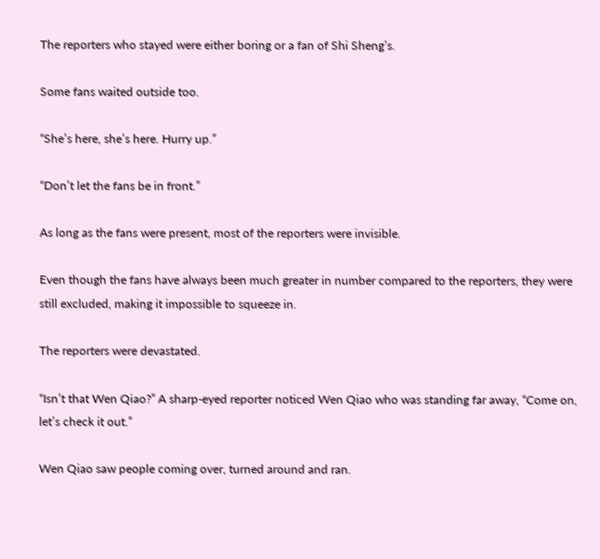The reporters who stayed were either boring or a fan of Shi Sheng’s.

Some fans waited outside too.

“She’s here, she’s here. Hurry up.”

“Don’t let the fans be in front.”

As long as the fans were present, most of the reporters were invisible.

Even though the fans have always been much greater in number compared to the reporters, they were still excluded, making it impossible to squeeze in.

The reporters were devastated.

“Isn’t that Wen Qiao?” A sharp-eyed reporter noticed Wen Qiao who was standing far away, “Come on, let’s check it out.”

Wen Qiao saw people coming over, turned around and ran.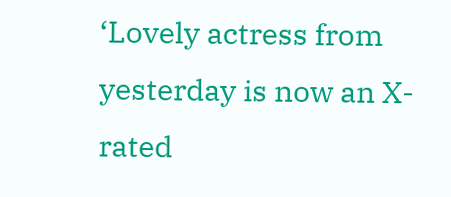‘Lovely actress from yesterday is now an X-rated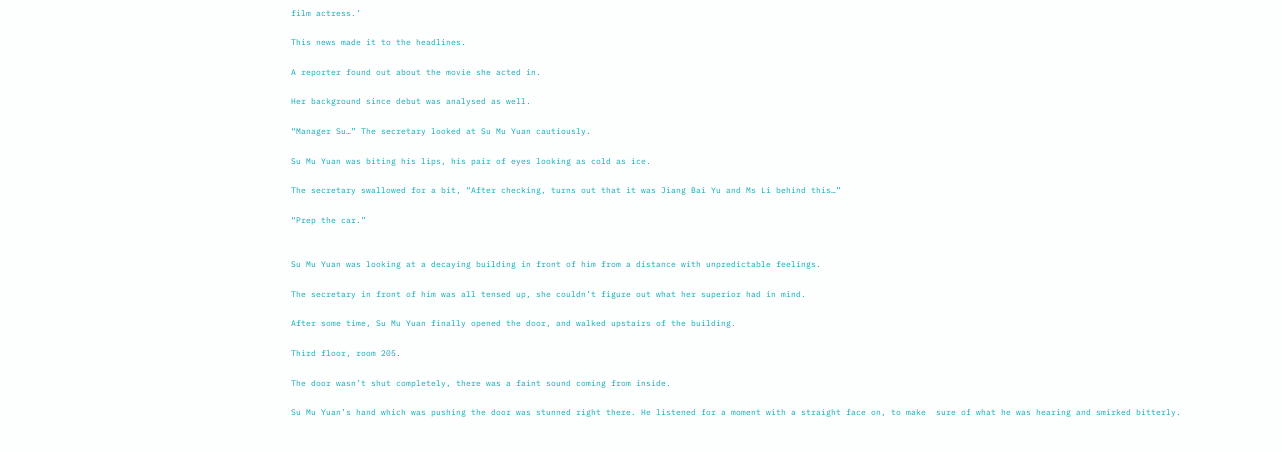film actress.’

This news made it to the headlines.

A reporter found out about the movie she acted in.

Her background since debut was analysed as well.

“Manager Su…” The secretary looked at Su Mu Yuan cautiously.

Su Mu Yuan was biting his lips, his pair of eyes looking as cold as ice.

The secretary swallowed for a bit, “After checking, turns out that it was Jiang Bai Yu and Ms Li behind this…”

“Prep the car.”


Su Mu Yuan was looking at a decaying building in front of him from a distance with unpredictable feelings.

The secretary in front of him was all tensed up, she couldn’t figure out what her superior had in mind.

After some time, Su Mu Yuan finally opened the door, and walked upstairs of the building.

Third floor, room 205.

The door wasn’t shut completely, there was a faint sound coming from inside.

Su Mu Yuan’s hand which was pushing the door was stunned right there. He listened for a moment with a straight face on, to make  sure of what he was hearing and smirked bitterly.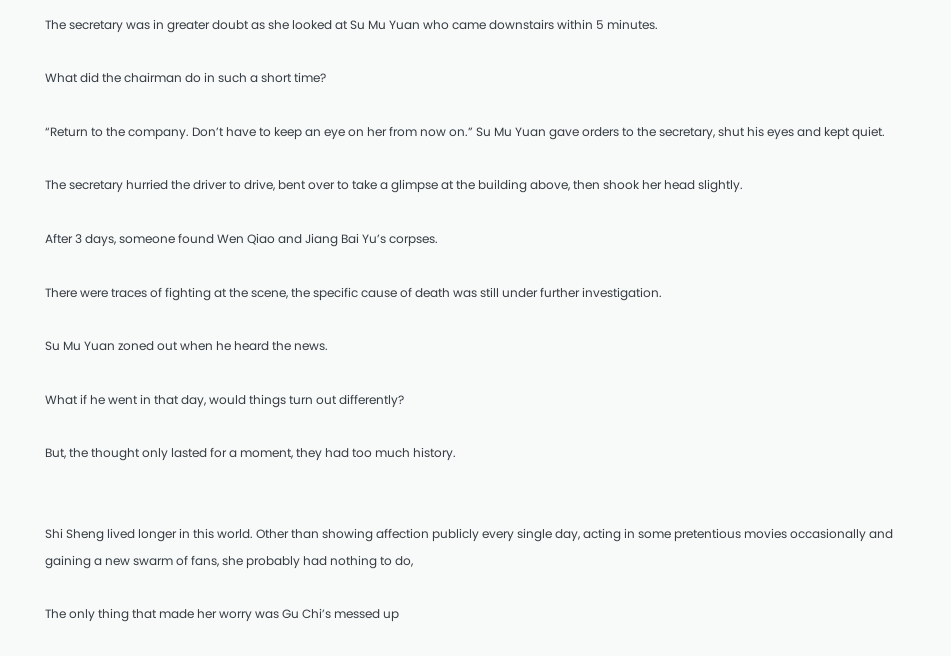The secretary was in greater doubt as she looked at Su Mu Yuan who came downstairs within 5 minutes.

What did the chairman do in such a short time?

“Return to the company. Don’t have to keep an eye on her from now on.” Su Mu Yuan gave orders to the secretary, shut his eyes and kept quiet.

The secretary hurried the driver to drive, bent over to take a glimpse at the building above, then shook her head slightly.

After 3 days, someone found Wen Qiao and Jiang Bai Yu’s corpses.

There were traces of fighting at the scene, the specific cause of death was still under further investigation.

Su Mu Yuan zoned out when he heard the news.

What if he went in that day, would things turn out differently?

But, the thought only lasted for a moment, they had too much history.


Shi Sheng lived longer in this world. Other than showing affection publicly every single day, acting in some pretentious movies occasionally and gaining a new swarm of fans, she probably had nothing to do,

The only thing that made her worry was Gu Chi’s messed up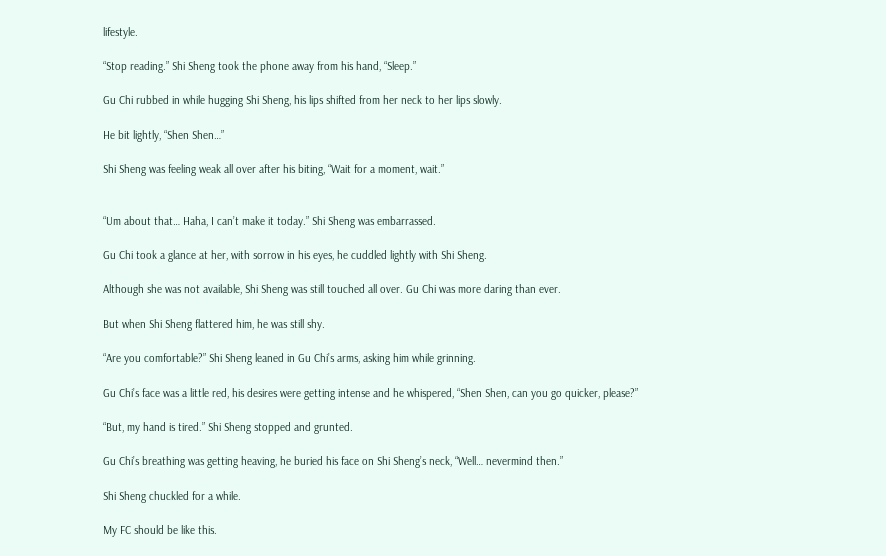lifestyle.

“Stop reading.” Shi Sheng took the phone away from his hand, “Sleep.”

Gu Chi rubbed in while hugging Shi Sheng, his lips shifted from her neck to her lips slowly.

He bit lightly, “Shen Shen…”

Shi Sheng was feeling weak all over after his biting, “Wait for a moment, wait.”


“Um about that… Haha, I can’t make it today.” Shi Sheng was embarrassed.

Gu Chi took a glance at her, with sorrow in his eyes, he cuddled lightly with Shi Sheng.

Although she was not available, Shi Sheng was still touched all over. Gu Chi was more daring than ever.

But when Shi Sheng flattered him, he was still shy.

“Are you comfortable?” Shi Sheng leaned in Gu Chi’s arms, asking him while grinning.

Gu Chi’s face was a little red, his desires were getting intense and he whispered, “Shen Shen, can you go quicker, please?”

“But, my hand is tired.” Shi Sheng stopped and grunted.

Gu Chi’s breathing was getting heaving, he buried his face on Shi Sheng’s neck, “Well… nevermind then.”

Shi Sheng chuckled for a while.

My FC should be like this.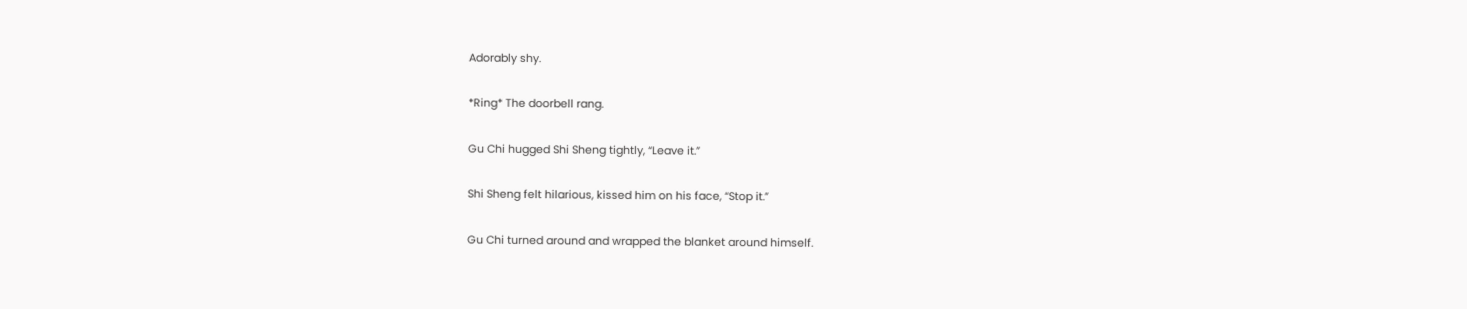Adorably shy.

*Ring* The doorbell rang.

Gu Chi hugged Shi Sheng tightly, “Leave it.”

Shi Sheng felt hilarious, kissed him on his face, “Stop it.”

Gu Chi turned around and wrapped the blanket around himself.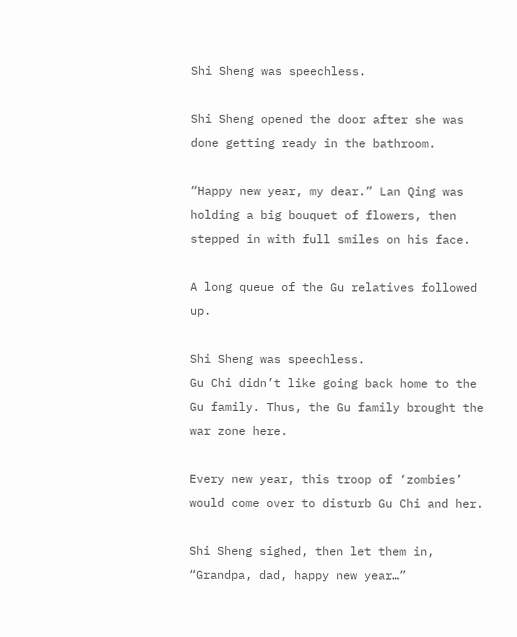Shi Sheng was speechless.

Shi Sheng opened the door after she was done getting ready in the bathroom.

“Happy new year, my dear.” Lan Qing was holding a big bouquet of flowers, then stepped in with full smiles on his face.

A long queue of the Gu relatives followed up.

Shi Sheng was speechless.
Gu Chi didn’t like going back home to the Gu family. Thus, the Gu family brought the war zone here.

Every new year, this troop of ‘zombies’ would come over to disturb Gu Chi and her.

Shi Sheng sighed, then let them in, “Grandpa, dad, happy new year…”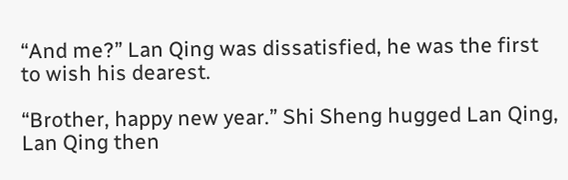“And me?” Lan Qing was dissatisfied, he was the first to wish his dearest.

“Brother, happy new year.” Shi Sheng hugged Lan Qing, Lan Qing then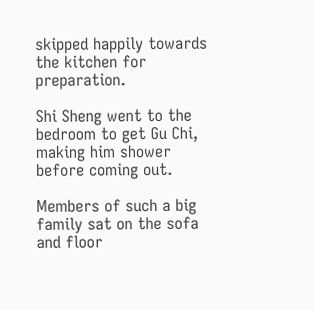skipped happily towards the kitchen for preparation.

Shi Sheng went to the bedroom to get Gu Chi, making him shower before coming out.

Members of such a big family sat on the sofa and floor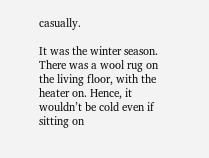casually.

It was the winter season. There was a wool rug on the living floor, with the heater on. Hence, it wouldn’t be cold even if sitting on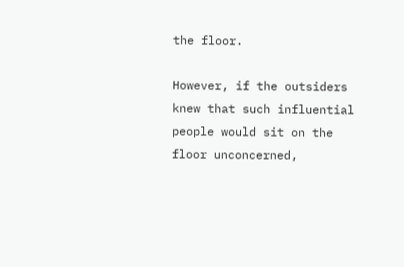the floor.

However, if the outsiders knew that such influential people would sit on the floor unconcerned,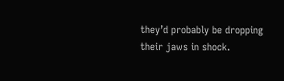they’d probably be dropping their jaws in shock.